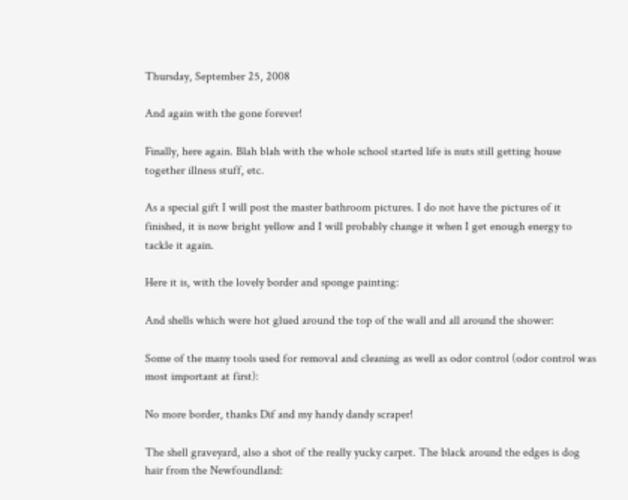Thursday, September 25, 2008

And again with the gone forever!

Finally, here again. Blah blah with the whole school started life is nuts still getting house together illness stuff, etc.

As a special gift I will post the master bathroom pictures. I do not have the pictures of it finished, it is now bright yellow and I will probably change it when I get enough energy to tackle it again.

Here it is, with the lovely border and sponge painting:

And shells which were hot glued around the top of the wall and all around the shower:

Some of the many tools used for removal and cleaning as well as odor control (odor control was most important at first):

No more border, thanks Dif and my handy dandy scraper!

The shell graveyard, also a shot of the really yucky carpet. The black around the edges is dog hair from the Newfoundland: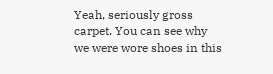Yeah, seriously gross carpet. You can see why we were wore shoes in this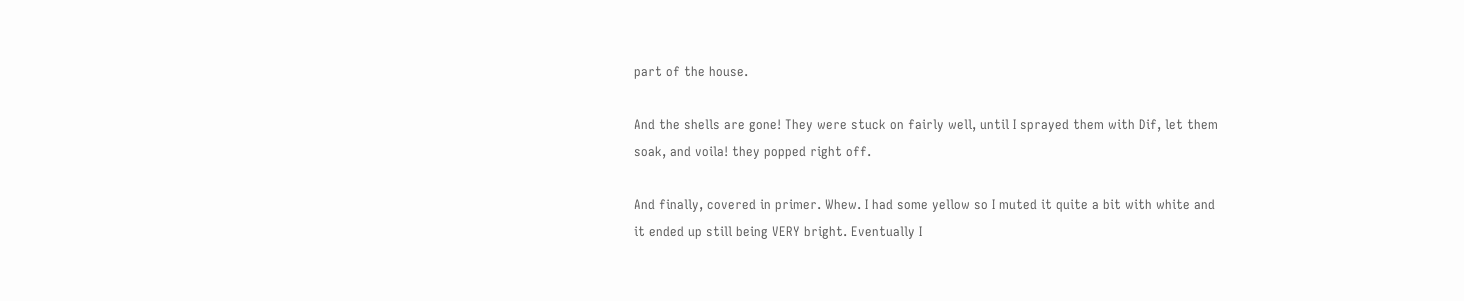part of the house.

And the shells are gone! They were stuck on fairly well, until I sprayed them with Dif, let them soak, and voila! they popped right off.

And finally, covered in primer. Whew. I had some yellow so I muted it quite a bit with white and it ended up still being VERY bright. Eventually I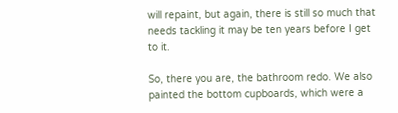will repaint, but again, there is still so much that needs tackling it may be ten years before I get to it.

So, there you are, the bathroom redo. We also painted the bottom cupboards, which were a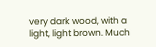very dark wood, with a light, light brown. Much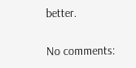better.

No comments: